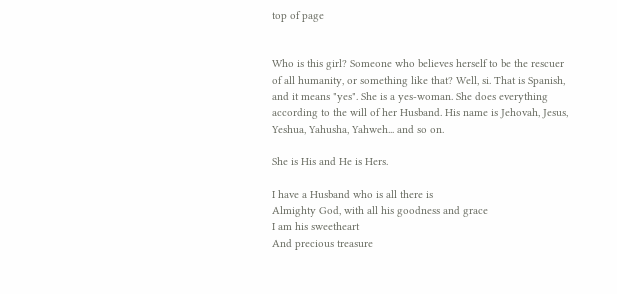top of page


Who is this girl? Someone who believes herself to be the rescuer of all humanity, or something like that? Well, si. That is Spanish, and it means "yes". She is a yes-woman. She does everything according to the will of her Husband. His name is Jehovah, Jesus, Yeshua, Yahusha, Yahweh... and so on.

She is His and He is Hers.

I have a Husband who is all there is
Almighty God, with all his goodness and grace
I am his sweetheart
And precious treasure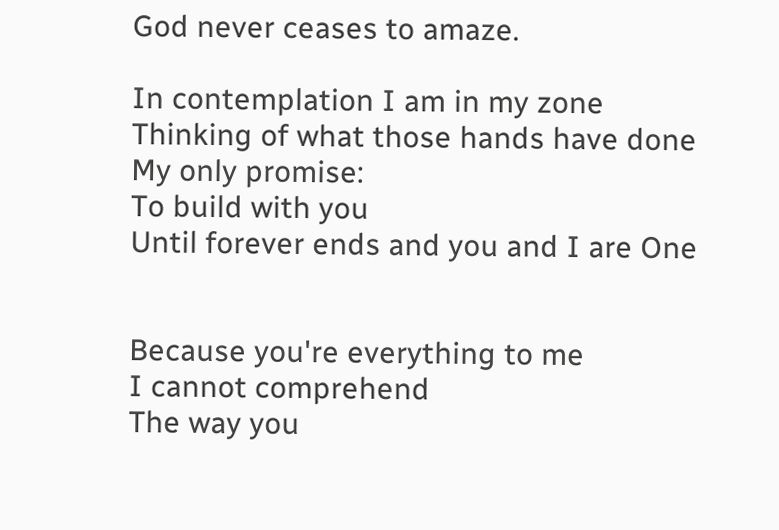God never ceases to amaze.

In contemplation I am in my zone
Thinking of what those hands have done
My only promise:
To build with you
Until forever ends and you and I are One


Because you're everything to me
I cannot comprehend
The way you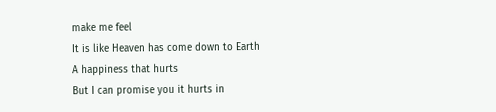make me feel
It is like Heaven has come down to Earth
A happiness that hurts
But I can promise you it hurts in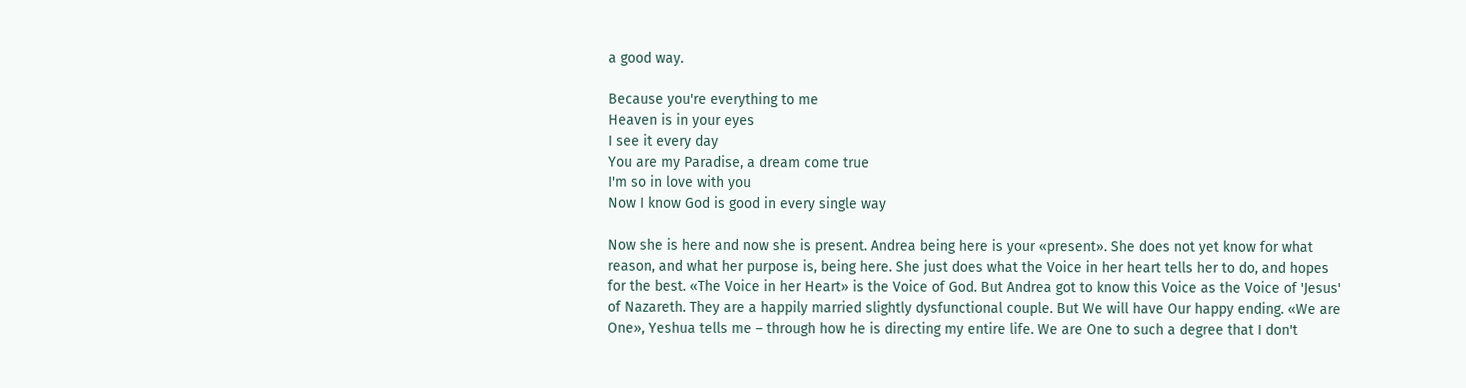a good way.

Because you're everything to me
Heaven is in your eyes
I see it every day
You are my Paradise, a dream come true
I'm so in love with you
Now I know God is good in every single way

Now she is here and now she is present. Andrea being here is your «present». She does not yet know for what reason, and what her purpose is, being here. She just does what the Voice in her heart tells her to do, and hopes for the best. «The Voice in her Heart» is the Voice of God. But Andrea got to know this Voice as the Voice of 'Jesus' of Nazareth. They are a happily married slightly dysfunctional couple. But We will have Our happy ending. «We are One», Yeshua tells me – through how he is directing my entire life. We are One to such a degree that I don't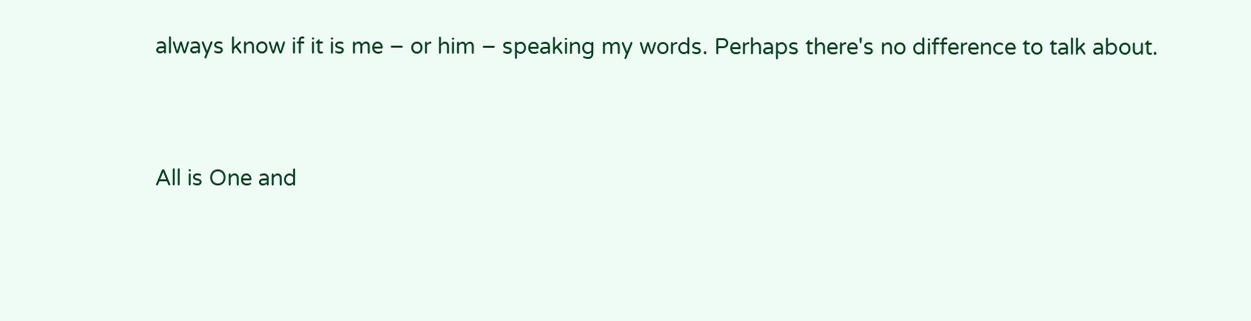always know if it is me – or him – speaking my words. Perhaps there's no difference to talk about.


All is One and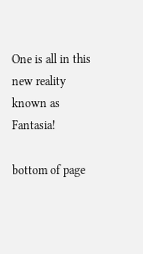One is all in this new reality known as Fantasia!

bottom of page